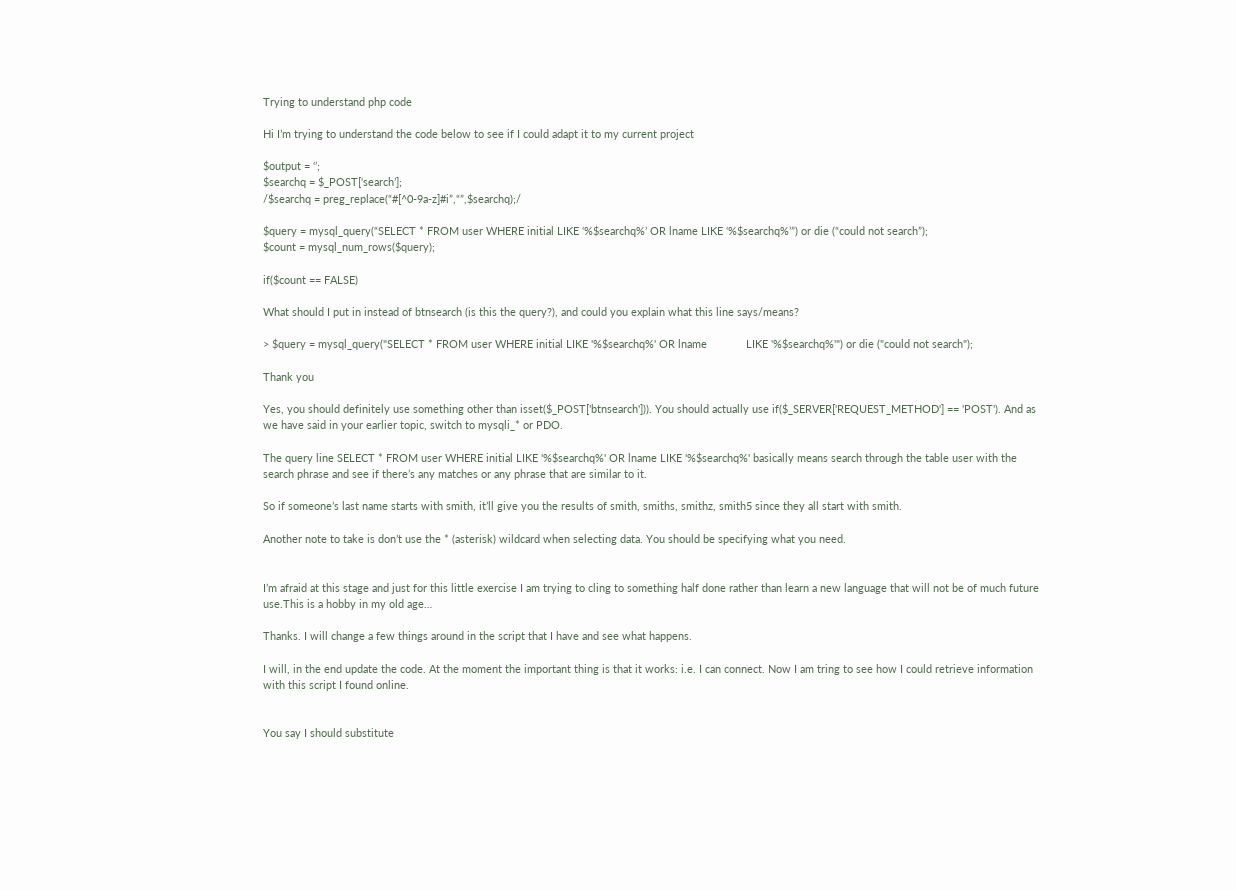Trying to understand php code

Hi I’m trying to understand the code below to see if I could adapt it to my current project

$output = ‘’;
$searchq = $_POST[‘search’];
/$searchq = preg_replace(“#[^0-9a-z]#i”,“”,$searchq);/

$query = mysql_query(“SELECT * FROM user WHERE initial LIKE ‘%$searchq%’ OR lname LIKE ‘%$searchq%’”) or die (“could not search”);
$count = mysql_num_rows($query);

if($count == FALSE)

What should I put in instead of btnsearch (is this the query?), and could you explain what this line says/means?

> $query = mysql_query("SELECT * FROM user WHERE initial LIKE '%$searchq%' OR lname             LIKE '%$searchq%'") or die ("could not search");

Thank you

Yes, you should definitely use something other than isset($_POST['btnsearch'])). You should actually use if($_SERVER['REQUEST_METHOD'] == 'POST'). And as we have said in your earlier topic, switch to mysqli_* or PDO.

The query line SELECT * FROM user WHERE initial LIKE '%$searchq%' OR lname LIKE '%$searchq%' basically means search through the table user with the search phrase and see if there’s any matches or any phrase that are similar to it.

So if someone’s last name starts with smith, it’ll give you the results of smith, smiths, smithz, smith5 since they all start with smith.

Another note to take is don’t use the * (asterisk) wildcard when selecting data. You should be specifying what you need.


I’m afraid at this stage and just for this little exercise I am trying to cling to something half done rather than learn a new language that will not be of much future use.This is a hobby in my old age…

Thanks. I will change a few things around in the script that I have and see what happens.

I will, in the end update the code. At the moment the important thing is that it works: i.e. I can connect. Now I am tring to see how I could retrieve information with this script I found online.


You say I should substitute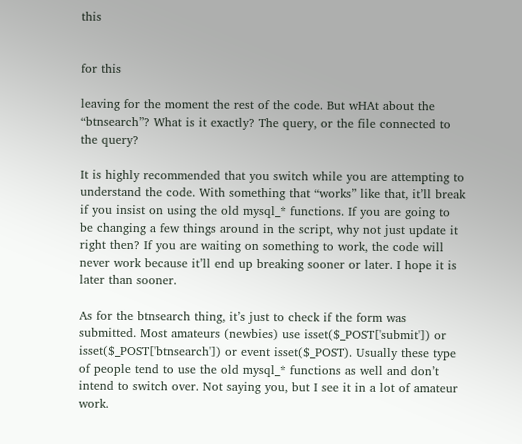this


for this

leaving for the moment the rest of the code. But wHAt about the “btnsearch”? What is it exactly? The query, or the file connected to the query?

It is highly recommended that you switch while you are attempting to understand the code. With something that “works” like that, it’ll break if you insist on using the old mysql_* functions. If you are going to be changing a few things around in the script, why not just update it right then? If you are waiting on something to work, the code will never work because it’ll end up breaking sooner or later. I hope it is later than sooner.

As for the btnsearch thing, it’s just to check if the form was submitted. Most amateurs (newbies) use isset($_POST['submit']) or isset($_POST['btnsearch']) or event isset($_POST). Usually these type of people tend to use the old mysql_* functions as well and don’t intend to switch over. Not saying you, but I see it in a lot of amateur work.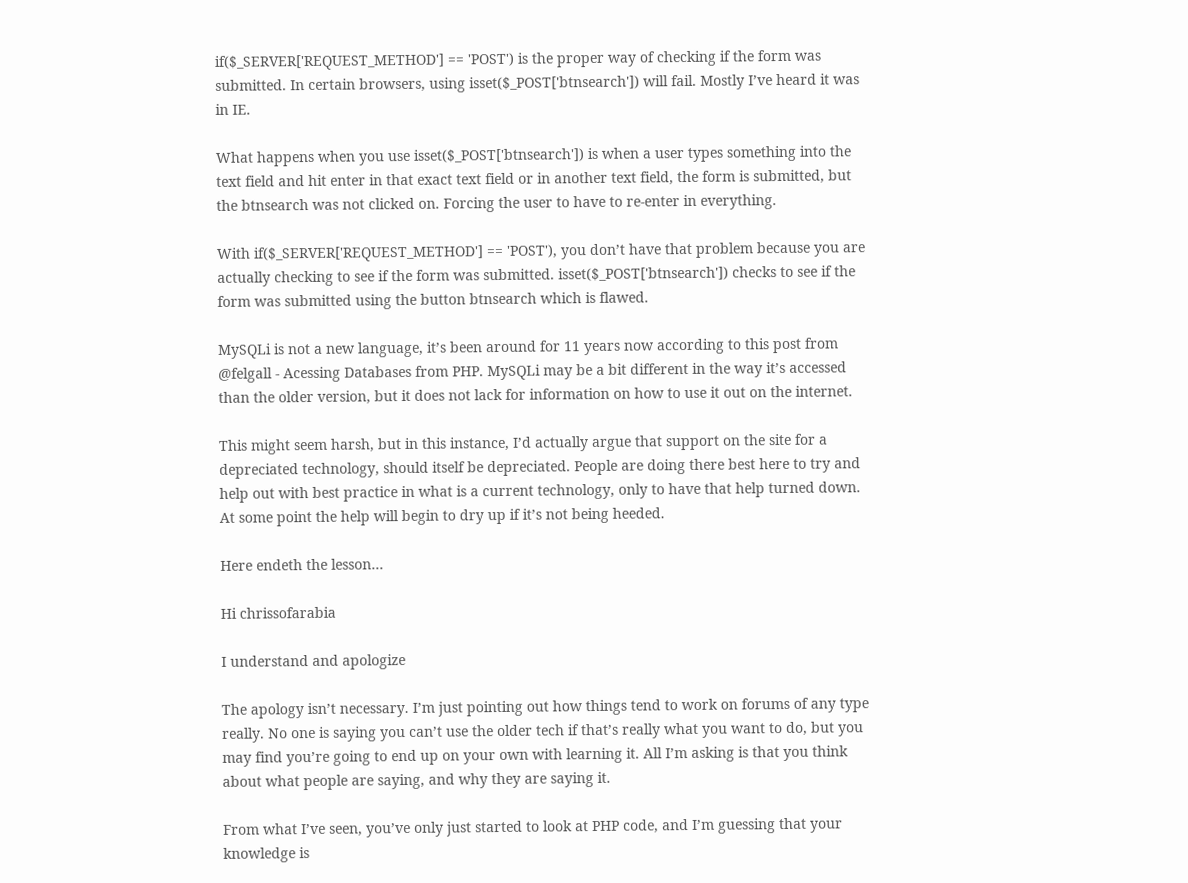if($_SERVER['REQUEST_METHOD'] == 'POST') is the proper way of checking if the form was submitted. In certain browsers, using isset($_POST['btnsearch']) will fail. Mostly I’ve heard it was in IE.

What happens when you use isset($_POST['btnsearch']) is when a user types something into the text field and hit enter in that exact text field or in another text field, the form is submitted, but the btnsearch was not clicked on. Forcing the user to have to re-enter in everything.

With if($_SERVER['REQUEST_METHOD'] == 'POST'), you don’t have that problem because you are actually checking to see if the form was submitted. isset($_POST['btnsearch']) checks to see if the form was submitted using the button btnsearch which is flawed.

MySQLi is not a new language, it’s been around for 11 years now according to this post from @felgall - Acessing Databases from PHP. MySQLi may be a bit different in the way it’s accessed than the older version, but it does not lack for information on how to use it out on the internet.

This might seem harsh, but in this instance, I’d actually argue that support on the site for a depreciated technology, should itself be depreciated. People are doing there best here to try and help out with best practice in what is a current technology, only to have that help turned down. At some point the help will begin to dry up if it’s not being heeded.

Here endeth the lesson…

Hi chrissofarabia

I understand and apologize

The apology isn’t necessary. I’m just pointing out how things tend to work on forums of any type really. No one is saying you can’t use the older tech if that’s really what you want to do, but you may find you’re going to end up on your own with learning it. All I’m asking is that you think about what people are saying, and why they are saying it.

From what I’ve seen, you’ve only just started to look at PHP code, and I’m guessing that your knowledge is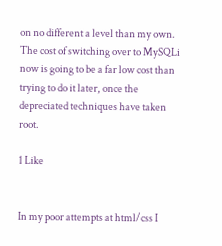on no different a level than my own. The cost of switching over to MySQLi now is going to be a far low cost than trying to do it later, once the depreciated techniques have taken root.

1 Like


In my poor attempts at html/css I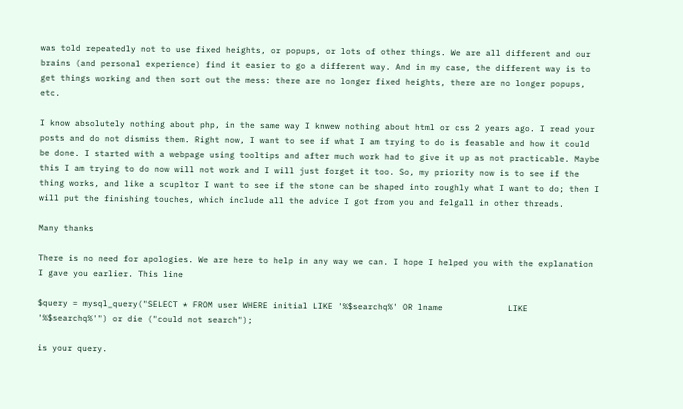was told repeatedly not to use fixed heights, or popups, or lots of other things. We are all different and our brains (and personal experience) find it easier to go a different way. And in my case, the different way is to get things working and then sort out the mess: there are no longer fixed heights, there are no longer popups, etc.

I know absolutely nothing about php, in the same way I knwew nothing about html or css 2 years ago. I read your posts and do not dismiss them. Right now, I want to see if what I am trying to do is feasable and how it could be done. I started with a webpage using tooltips and after much work had to give it up as not practicable. Maybe this I am trying to do now will not work and I will just forget it too. So, my priority now is to see if the thing works, and like a scupltor I want to see if the stone can be shaped into roughly what I want to do; then I will put the finishing touches, which include all the advice I got from you and felgall in other threads.

Many thanks

There is no need for apologies. We are here to help in any way we can. I hope I helped you with the explanation I gave you earlier. This line

$query = mysql_query("SELECT * FROM user WHERE initial LIKE '%$searchq%' OR lname             LIKE '%$searchq%'") or die ("could not search");

is your query.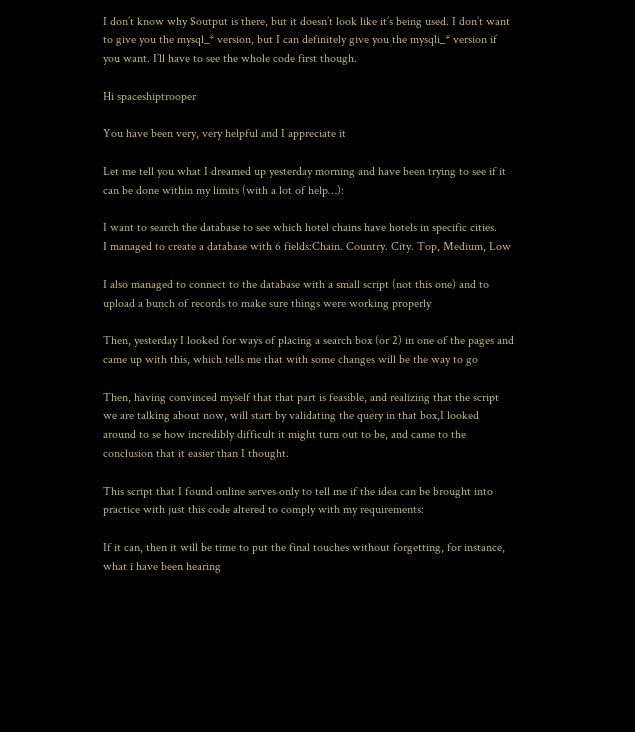I don’t know why $output is there, but it doesn’t look like it’s being used. I don’t want to give you the mysql_* version, but I can definitely give you the mysqli_* version if you want. I’ll have to see the whole code first though.

Hi spaceshiptrooper

You have been very, very helpful and I appreciate it

Let me tell you what I dreamed up yesterday morning and have been trying to see if it can be done within my limits (with a lot of help…):

I want to search the database to see which hotel chains have hotels in specific cities.
I managed to create a database with 6 fields:Chain. Country. City. Top, Medium, Low

I also managed to connect to the database with a small script (not this one) and to upload a bunch of records to make sure things were working properly

Then, yesterday I looked for ways of placing a search box (or 2) in one of the pages and came up with this, which tells me that with some changes will be the way to go

Then, having convinced myself that that part is feasible, and realizing that the script we are talking about now, will start by validating the query in that box,I looked around to se how incredibly difficult it might turn out to be, and came to the conclusion that it easier than I thought.

This script that I found online serves only to tell me if the idea can be brought into practice with just this code altered to comply with my requirements:

If it can, then it will be time to put the final touches without forgetting, for instance, what i have been hearing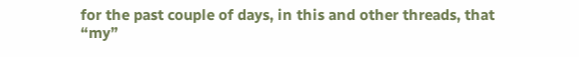for the past couple of days, in this and other threads, that “my”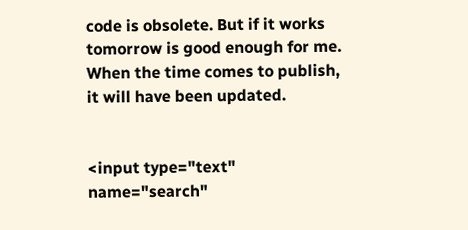code is obsolete. But if it works tomorrow is good enough for me. When the time comes to publish, it will have been updated.


<input type="text" name="search"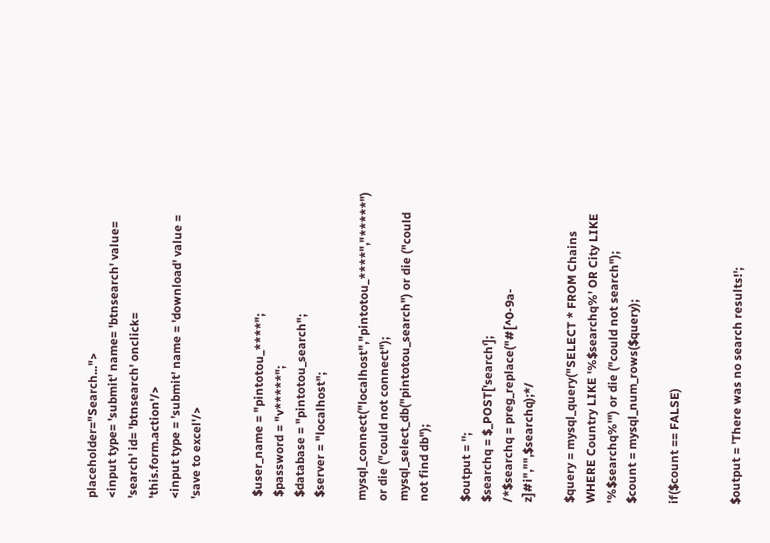placeholder="Search...">
<input type= 'submit' name= 'btnsearch' value= 'search' id= 'btnsearch' onclick=         'this.form.action'/>
<input type = 'submit' name = 'download' value = 'save to excel'/>


 $user_name = "pintotou_****";
 $password = "v*****";
 $database = "pintotou_search";
 $server = "localhost";

mysql_connect("localhost","pintotou_****","*****") or die ("could not connect");
mysql_select_db("pintotou_search") or die ("could not find db");

$output = '';
$searchq = $_POST['search'];
/*$searchq = preg_replace("#[^0-9a-z]#i","",$searchq);*/

$query = mysql_query("SELECT * FROM Chains WHERE Country LIKE '%$searchq%' OR City LIKE '%$searchq%'") or die ("could not search");
$count = mysql_num_rows($query);

if($count == FALSE)


$output = 'There was no search results!';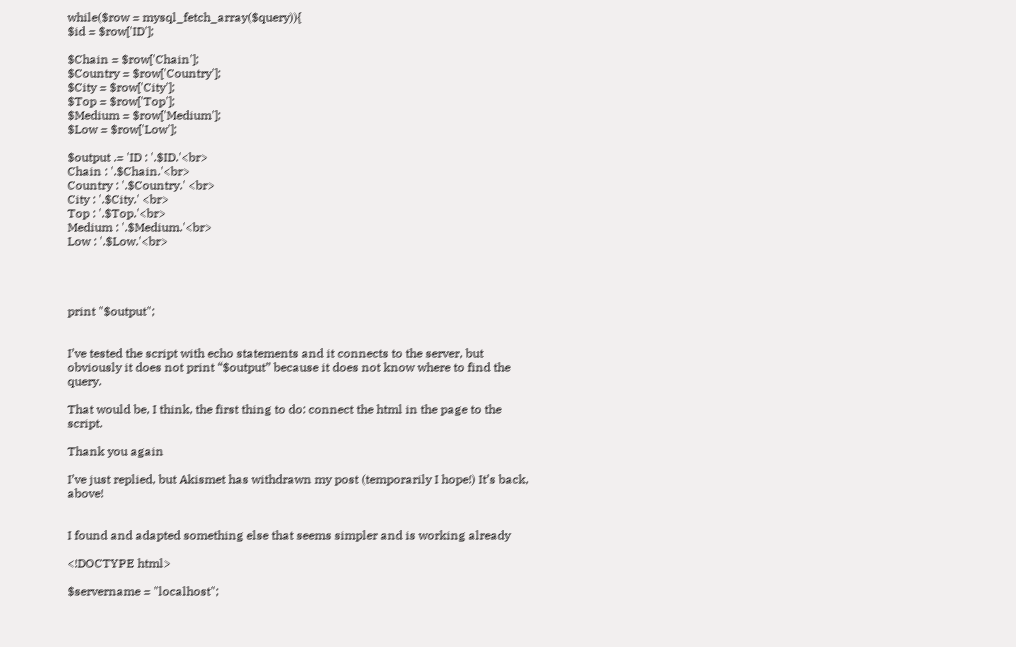while($row = mysql_fetch_array($query)){
$id = $row['ID'];

$Chain = $row['Chain'];
$Country = $row['Country'];
$City = $row['City'];
$Top = $row['Top'];
$Medium = $row['Medium'];
$Low = $row['Low'];

$output .= 'ID : '.$ID.'<br>
Chain : '.$Chain.'<br>
Country : '.$Country.' <br>
City : '.$City.' <br>
Top : '.$Top.'<br>
Medium : '.$Medium.'<br>
Low : '.$Low.'<br>




print "$output";


I’ve tested the script with echo statements and it connects to the server, but obviously it does not print “$output” because it does not know where to find the query.

That would be, I think, the first thing to do: connect the html in the page to the script.

Thank you again

I’ve just replied, but Akismet has withdrawn my post (temporarily I hope!) It’s back, above!


I found and adapted something else that seems simpler and is working already

<!DOCTYPE html>

$servername = "localhost";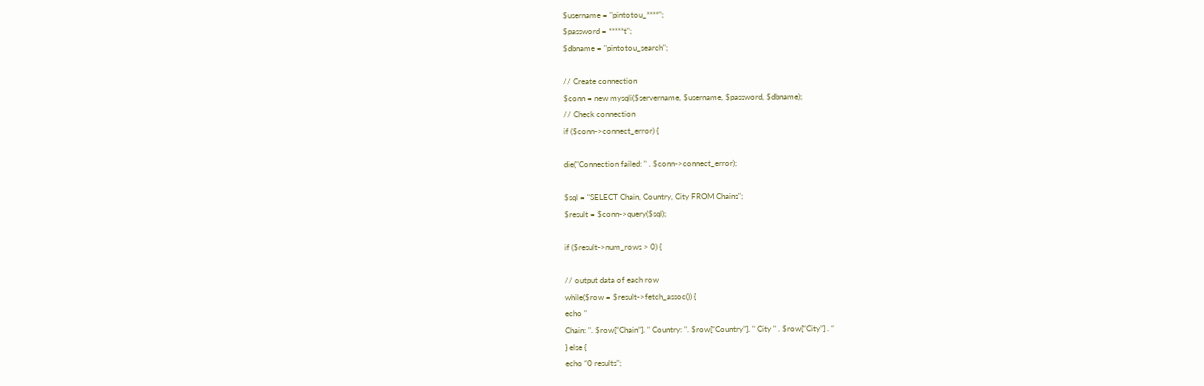$username = "pintotou_****";
$password = *****t";
$dbname = "pintotou_search";

// Create connection
$conn = new mysqli($servername, $username, $password, $dbname);
// Check connection
if ($conn->connect_error) {

die("Connection failed: " . $conn->connect_error);

$sql = "SELECT Chain, Country, City FROM Chains";
$result = $conn->query($sql);

if ($result->num_rows > 0) {

// output data of each row
while($row = $result->fetch_assoc()) {
echo "
Chain: ". $row[“Chain”]. " Country: ". $row[“Country”]. " City " . $row[“City”] . “
} else {
echo “0 results”;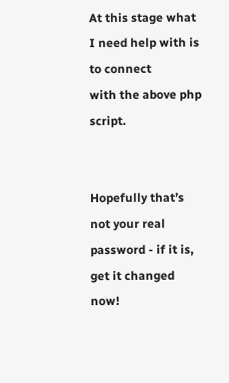At this stage what I need help with is to connect
with the above php script.


Hopefully that’s not your real password - if it is, get it changed now!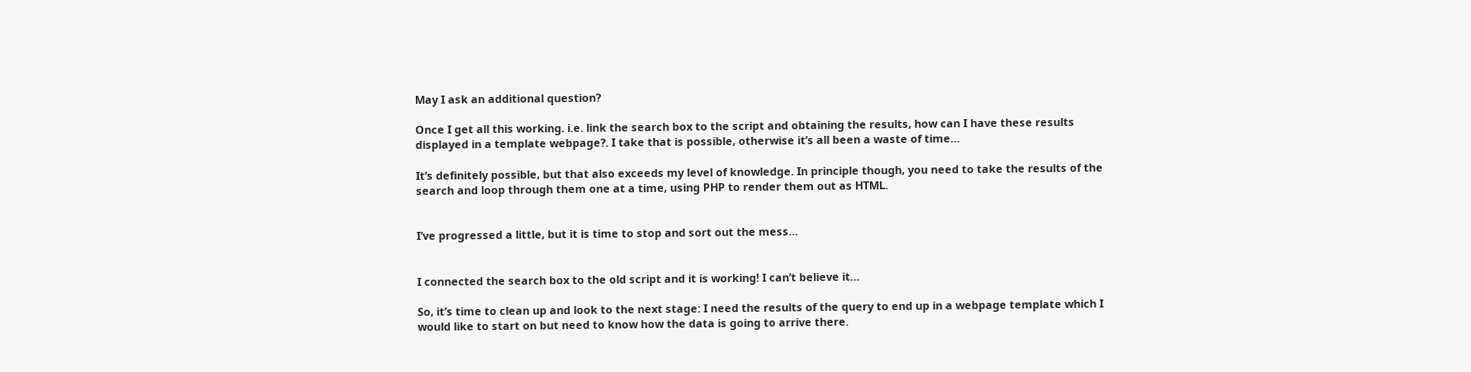May I ask an additional question?

Once I get all this working. i.e. link the search box to the script and obtaining the results, how can I have these results displayed in a template webpage?. I take that is possible, otherwise it’s all been a waste of time…

It’s definitely possible, but that also exceeds my level of knowledge. In principle though, you need to take the results of the search and loop through them one at a time, using PHP to render them out as HTML.


I’ve progressed a little, but it is time to stop and sort out the mess…


I connected the search box to the old script and it is working! I can’t believe it…

So, it’s time to clean up and look to the next stage: I need the results of the query to end up in a webpage template which I would like to start on but need to know how the data is going to arrive there.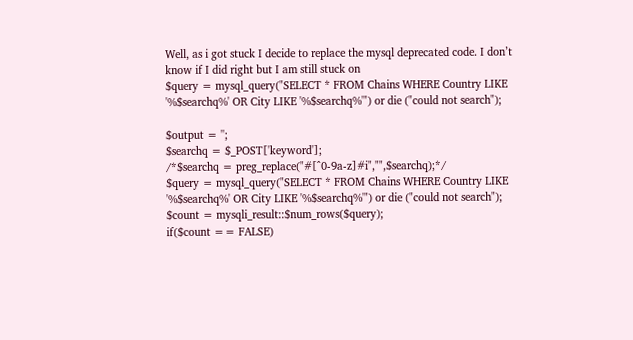Well, as i got stuck I decide to replace the mysql deprecated code. I don’t know if I did right but I am still stuck on
$query = mysql_query("SELECT * FROM Chains WHERE Country LIKE '%$searchq%' OR City LIKE '%$searchq%'") or die ("could not search");

$output = '';
$searchq = $_POST['keyword'];
/*$searchq = preg_replace("#[^0-9a-z]#i","",$searchq);*/
$query = mysql_query("SELECT * FROM Chains WHERE Country LIKE '%$searchq%' OR City LIKE '%$searchq%'") or die ("could not search");
$count = mysqli_result::$num_rows($query);
if($count == FALSE)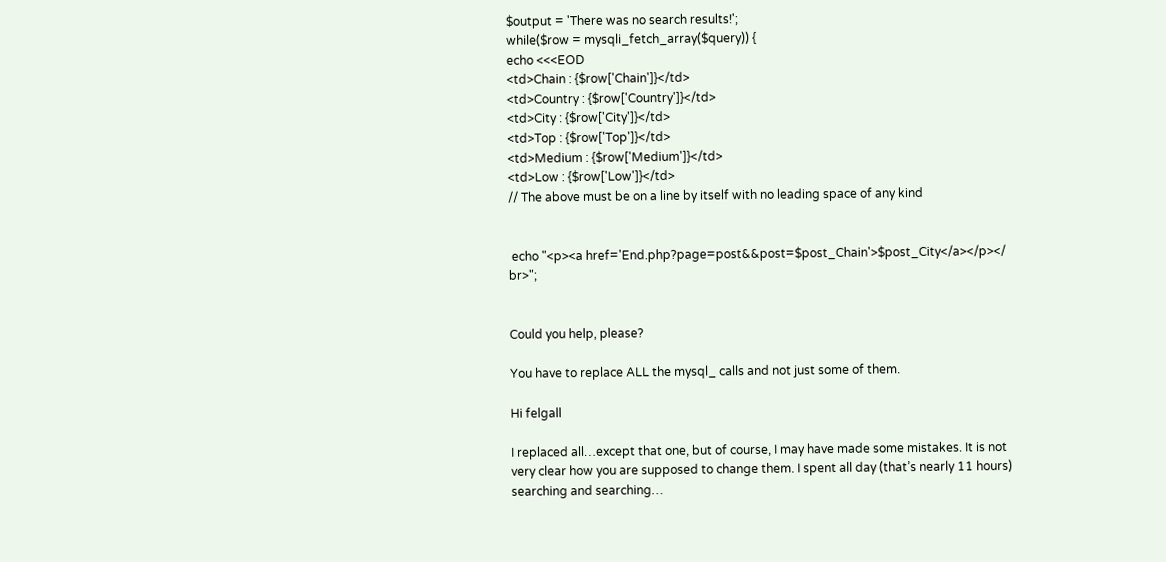$output = 'There was no search results!';
while($row = mysqli_fetch_array($query)) {
echo <<<EOD
<td>Chain : {$row['Chain']}</td>
<td>Country : {$row['Country']}</td>
<td>City : {$row['City']}</td>
<td>Top : {$row['Top']}</td>
<td>Medium : {$row['Medium']}</td>
<td>Low : {$row['Low']}</td>
// The above must be on a line by itself with no leading space of any kind


 echo "<p><a href='End.php?page=post&&post=$post_Chain'>$post_City</a></p></ br>";


Could you help, please?

You have to replace ALL the mysql_ calls and not just some of them.

Hi felgall

I replaced all…except that one, but of course, I may have made some mistakes. It is not very clear how you are supposed to change them. I spent all day (that’s nearly 11 hours) searching and searching…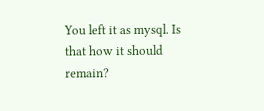You left it as mysql. Is that how it should remain?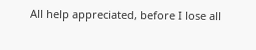All help appreciated, before I lose all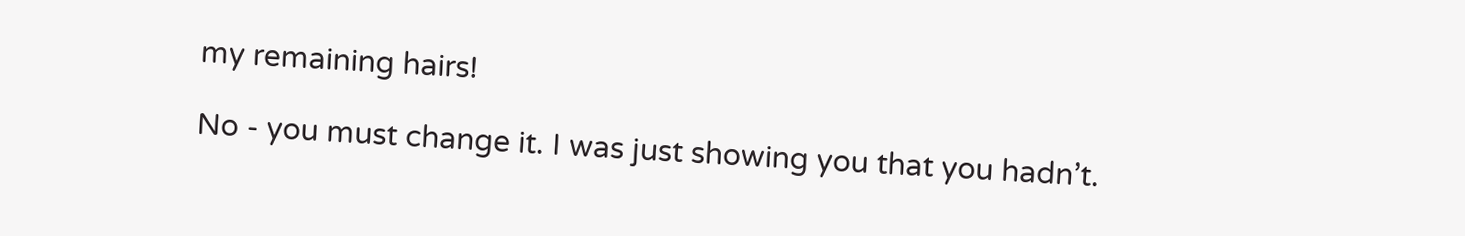my remaining hairs!

No - you must change it. I was just showing you that you hadn’t.